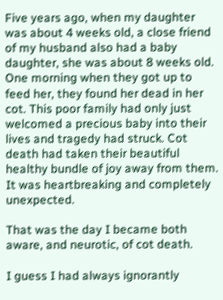Five years ago, when my daughter was about 4 weeks old, a close friend of my husband also had a baby daughter, she was about 8 weeks old. One morning when they got up to feed her, they found her dead in her cot. This poor family had only just welcomed a precious baby into their lives and tragedy had struck. Cot death had taken their beautiful healthy bundle of joy away from them. It was heartbreaking and completely unexpected.

That was the day I became both aware, and neurotic, of cot death.

I guess I had always ignorantly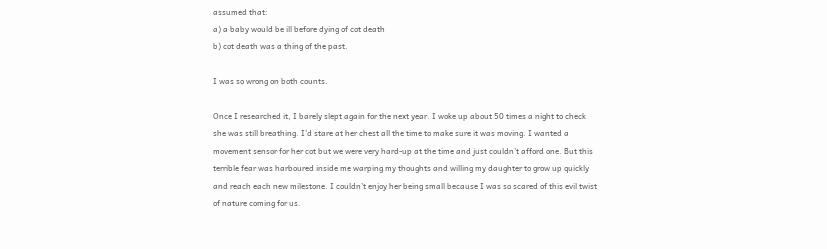assumed that:
a) a baby would be ill before dying of cot death
b) cot death was a thing of the past.

I was so wrong on both counts.

Once I researched it, I barely slept again for the next year. I woke up about 50 times a night to check she was still breathing. I’d stare at her chest all the time to make sure it was moving. I wanted a movement sensor for her cot but we were very hard-up at the time and just couldn’t afford one. But this terrible fear was harboured inside me warping my thoughts and willing my daughter to grow up quickly and reach each new milestone. I couldn’t enjoy her being small because I was so scared of this evil twist of nature coming for us.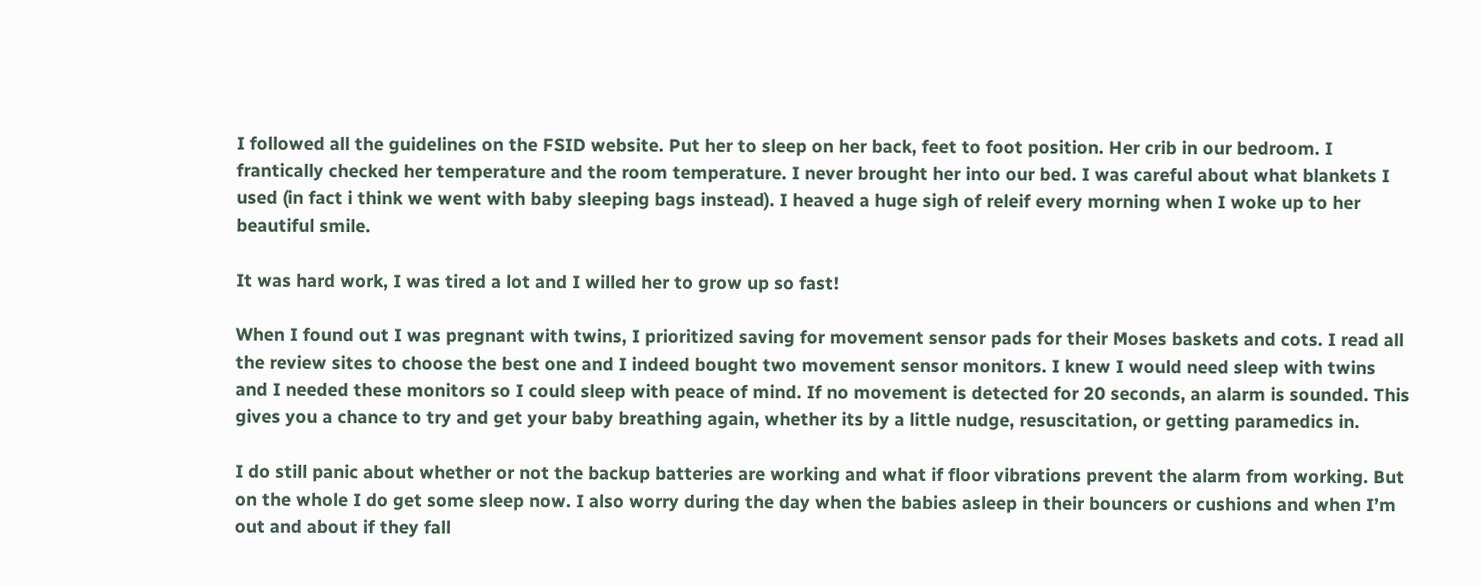I followed all the guidelines on the FSID website. Put her to sleep on her back, feet to foot position. Her crib in our bedroom. I frantically checked her temperature and the room temperature. I never brought her into our bed. I was careful about what blankets I used (in fact i think we went with baby sleeping bags instead). I heaved a huge sigh of releif every morning when I woke up to her beautiful smile.

It was hard work, I was tired a lot and I willed her to grow up so fast!

When I found out I was pregnant with twins, I prioritized saving for movement sensor pads for their Moses baskets and cots. I read all the review sites to choose the best one and I indeed bought two movement sensor monitors. I knew I would need sleep with twins and I needed these monitors so I could sleep with peace of mind. If no movement is detected for 20 seconds, an alarm is sounded. This gives you a chance to try and get your baby breathing again, whether its by a little nudge, resuscitation, or getting paramedics in.

I do still panic about whether or not the backup batteries are working and what if floor vibrations prevent the alarm from working. But on the whole I do get some sleep now. I also worry during the day when the babies asleep in their bouncers or cushions and when I’m out and about if they fall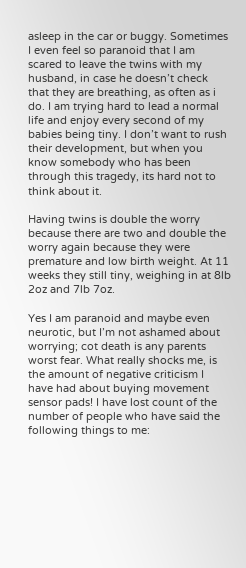asleep in the car or buggy. Sometimes I even feel so paranoid that I am scared to leave the twins with my husband, in case he doesn’t check that they are breathing, as often as i do. I am trying hard to lead a normal life and enjoy every second of my babies being tiny. I don’t want to rush their development, but when you know somebody who has been through this tragedy, its hard not to think about it.

Having twins is double the worry because there are two and double the worry again because they were premature and low birth weight. At 11 weeks they still tiny, weighing in at 8lb 2oz and 7lb 7oz.

Yes I am paranoid and maybe even neurotic, but I’m not ashamed about worrying; cot death is any parents worst fear. What really shocks me, is the amount of negative criticism I have had about buying movement sensor pads! I have lost count of the number of people who have said the following things to me: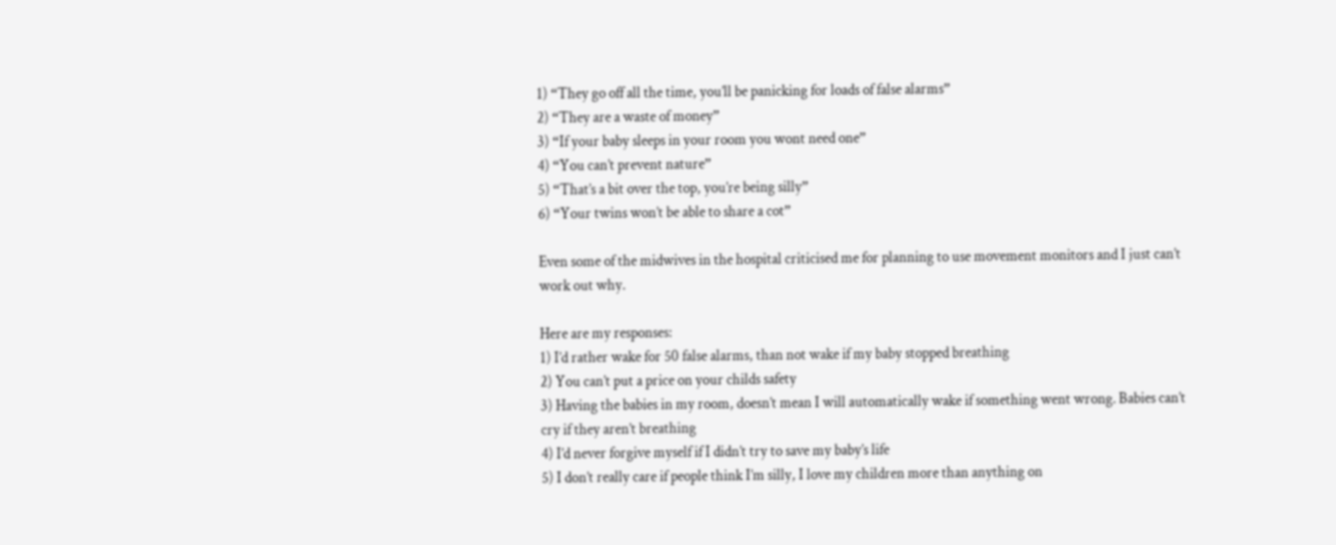1) “They go off all the time, you’ll be panicking for loads of false alarms”
2) “They are a waste of money”
3) “If your baby sleeps in your room you wont need one”
4) “You can’t prevent nature”
5) “That’s a bit over the top, you’re being silly”
6) “Your twins won’t be able to share a cot”

Even some of the midwives in the hospital criticised me for planning to use movement monitors and I just can’t work out why.

Here are my responses:
1) I’d rather wake for 50 false alarms, than not wake if my baby stopped breathing
2) You can’t put a price on your childs safety
3) Having the babies in my room, doesn’t mean I will automatically wake if something went wrong. Babies can’t cry if they aren’t breathing
4) I’d never forgive myself if I didn’t try to save my baby’s life
5) I don’t really care if people think I’m silly, I love my children more than anything on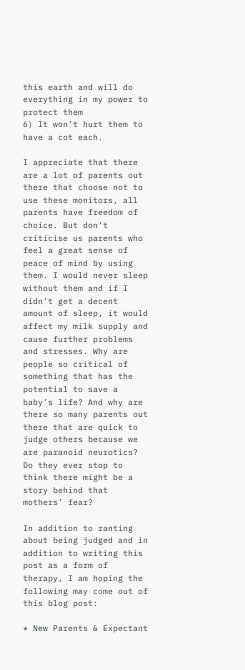this earth and will do everything in my power to protect them
6) It won’t hurt them to have a cot each.

I appreciate that there are a lot of parents out there that choose not to use these monitors, all parents have freedom of choice. But don’t criticise us parents who feel a great sense of peace of mind by using them. I would never sleep without them and if I didn’t get a decent amount of sleep, it would affect my milk supply and cause further problems and stresses. Why are people so critical of something that has the potential to save a baby’s life? And why are there so many parents out there that are quick to judge others because we are paranoid neurotics? Do they ever stop to think there might be a story behind that mothers’ fear?

In addition to ranting about being judged and in addition to writing this post as a form of therapy, I am hoping the following may come out of this blog post:

* New Parents & Expectant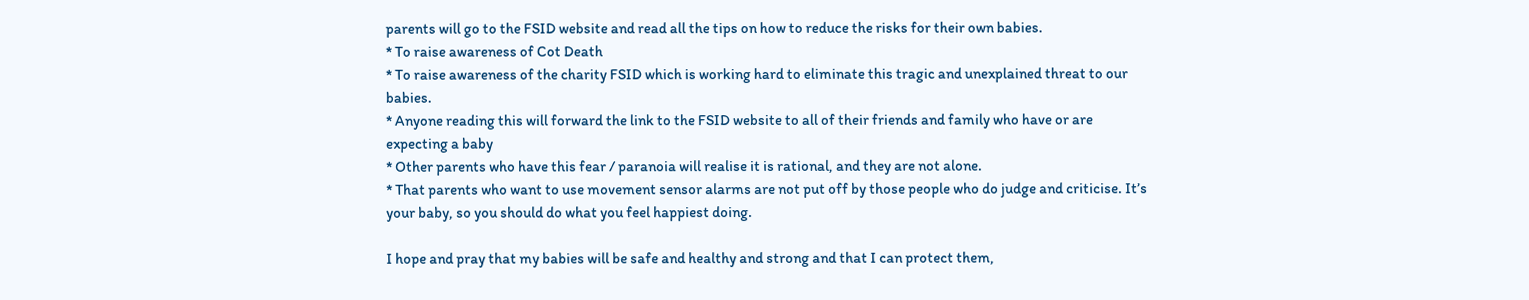parents will go to the FSID website and read all the tips on how to reduce the risks for their own babies.
* To raise awareness of Cot Death
* To raise awareness of the charity FSID which is working hard to eliminate this tragic and unexplained threat to our babies.
* Anyone reading this will forward the link to the FSID website to all of their friends and family who have or are expecting a baby
* Other parents who have this fear / paranoia will realise it is rational, and they are not alone.
* That parents who want to use movement sensor alarms are not put off by those people who do judge and criticise. It’s your baby, so you should do what you feel happiest doing.

I hope and pray that my babies will be safe and healthy and strong and that I can protect them,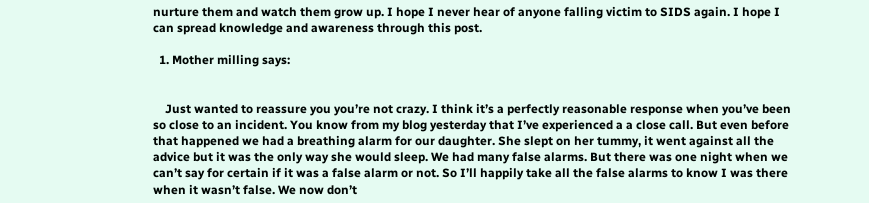nurture them and watch them grow up. I hope I never hear of anyone falling victim to SIDS again. I hope I can spread knowledge and awareness through this post.

  1. Mother milling says:


    Just wanted to reassure you you’re not crazy. I think it’s a perfectly reasonable response when you’ve been so close to an incident. You know from my blog yesterday that I’ve experienced a a close call. But even before that happened we had a breathing alarm for our daughter. She slept on her tummy, it went against all the advice but it was the only way she would sleep. We had many false alarms. But there was one night when we can’t say for certain if it was a false alarm or not. So I’ll happily take all the false alarms to know I was there when it wasn’t false. We now don’t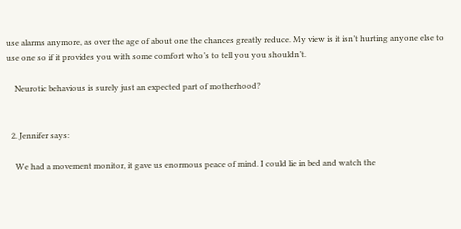use alarms anymore, as over the age of about one the chances greatly reduce. My view is it isn’t hurting anyone else to use one so if it provides you with some comfort who’s to tell you you shouldn’t.

    Neurotic behavious is surely just an expected part of motherhood?


  2. Jennifer says:

    We had a movement monitor, it gave us enormous peace of mind. I could lie in bed and watch the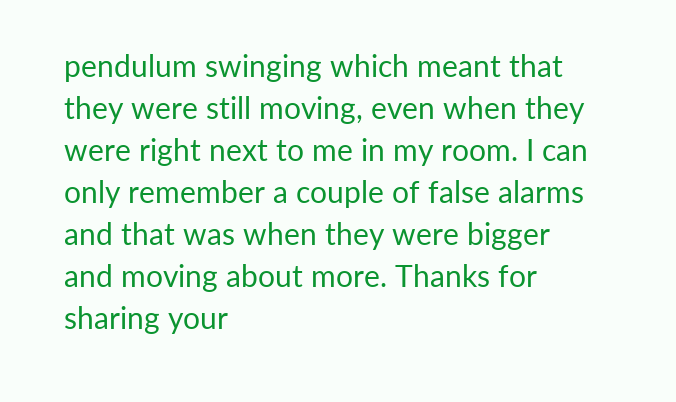pendulum swinging which meant that they were still moving, even when they were right next to me in my room. I can only remember a couple of false alarms and that was when they were bigger and moving about more. Thanks for sharing your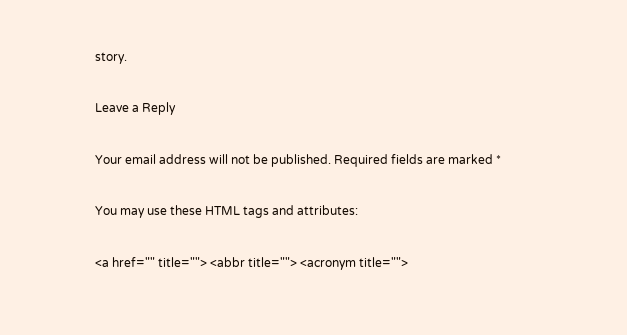story.

Leave a Reply

Your email address will not be published. Required fields are marked *

You may use these HTML tags and attributes:

<a href="" title=""> <abbr title=""> <acronym title="">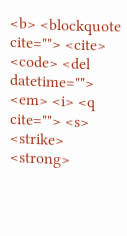<b> <blockquote cite=""> <cite> <code> <del datetime=""> <em> <i> <q cite=""> <s> <strike> <strong>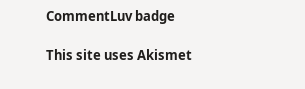CommentLuv badge

This site uses Akismet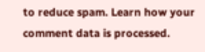to reduce spam. Learn how your comment data is processed.